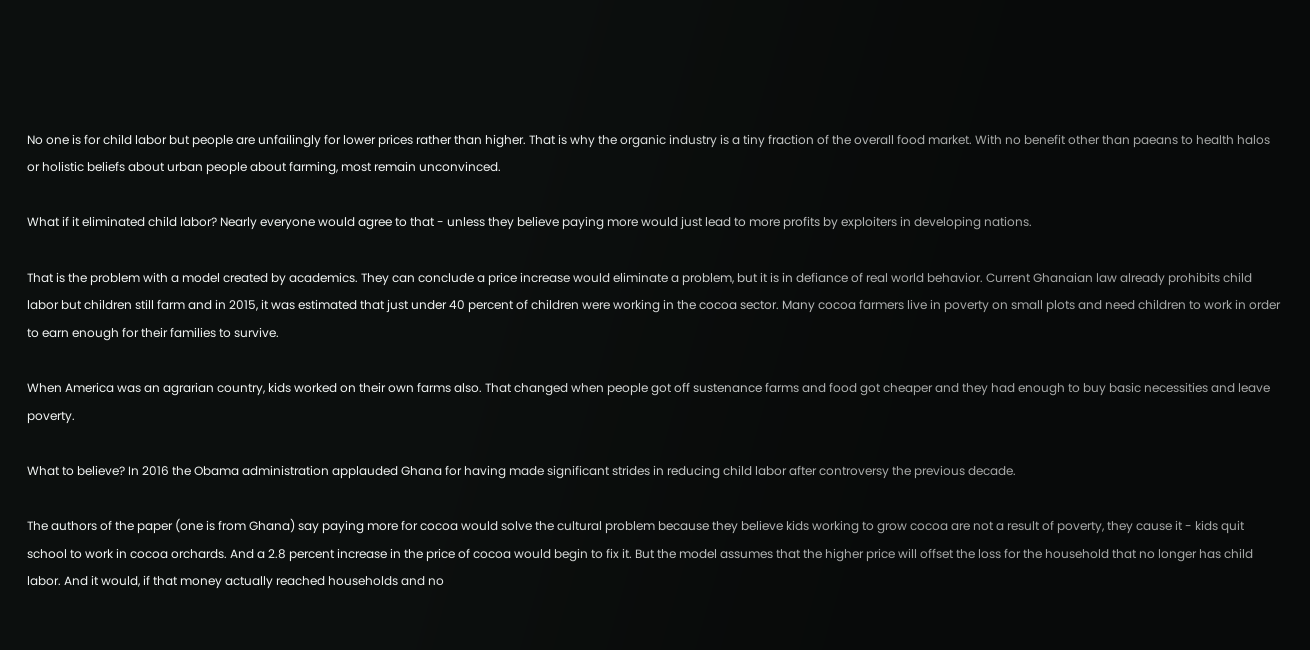No one is for child labor but people are unfailingly for lower prices rather than higher. That is why the organic industry is a tiny fraction of the overall food market. With no benefit other than paeans to health halos or holistic beliefs about urban people about farming, most remain unconvinced.

What if it eliminated child labor? Nearly everyone would agree to that - unless they believe paying more would just lead to more profits by exploiters in developing nations.

That is the problem with a model created by academics. They can conclude a price increase would eliminate a problem, but it is in defiance of real world behavior. Current Ghanaian law already prohibits child labor but children still farm and in 2015, it was estimated that just under 40 percent of children were working in the cocoa sector. Many cocoa farmers live in poverty on small plots and need children to work in order to earn enough for their families to survive.

When America was an agrarian country, kids worked on their own farms also. That changed when people got off sustenance farms and food got cheaper and they had enough to buy basic necessities and leave poverty.

What to believe? In 2016 the Obama administration applauded Ghana for having made significant strides in reducing child labor after controversy the previous decade.

The authors of the paper (one is from Ghana) say paying more for cocoa would solve the cultural problem because they believe kids working to grow cocoa are not a result of poverty, they cause it - kids quit school to work in cocoa orchards. And a 2.8 percent increase in the price of cocoa would begin to fix it. But the model assumes that the higher price will offset the loss for the household that no longer has child labor. And it would, if that money actually reached households and no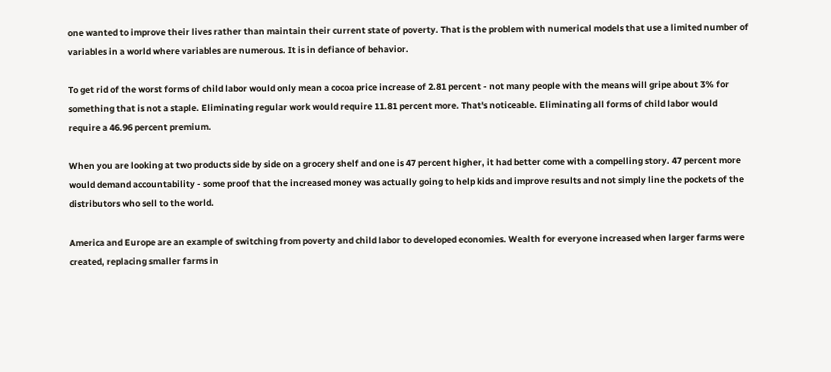one wanted to improve their lives rather than maintain their current state of poverty. That is the problem with numerical models that use a limited number of variables in a world where variables are numerous. It is in defiance of behavior.

To get rid of the worst forms of child labor would only mean a cocoa price increase of 2.81 percent - not many people with the means will gripe about 3% for something that is not a staple. Eliminating regular work would require 11.81 percent more. That's noticeable. Eliminating all forms of child labor would require a 46.96 percent premium.

When you are looking at two products side by side on a grocery shelf and one is 47 percent higher, it had better come with a compelling story. 47 percent more would demand accountability - some proof that the increased money was actually going to help kids and improve results and not simply line the pockets of the distributors who sell to the world.

America and Europe are an example of switching from poverty and child labor to developed economies. Wealth for everyone increased when larger farms were created, replacing smaller farms in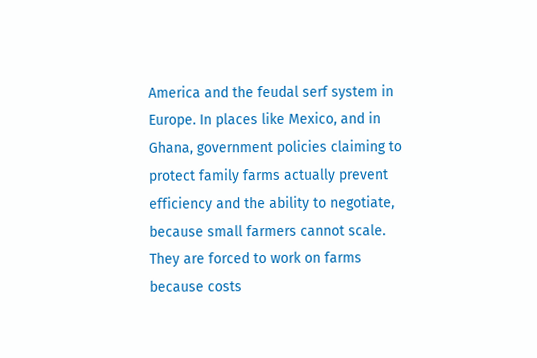America and the feudal serf system in Europe. In places like Mexico, and in Ghana, government policies claiming to protect family farms actually prevent efficiency and the ability to negotiate, because small farmers cannot scale. They are forced to work on farms because costs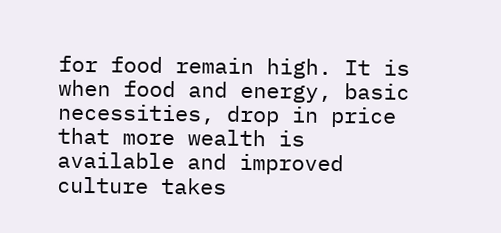for food remain high. It is when food and energy, basic necessities, drop in price that more wealth is available and improved culture takes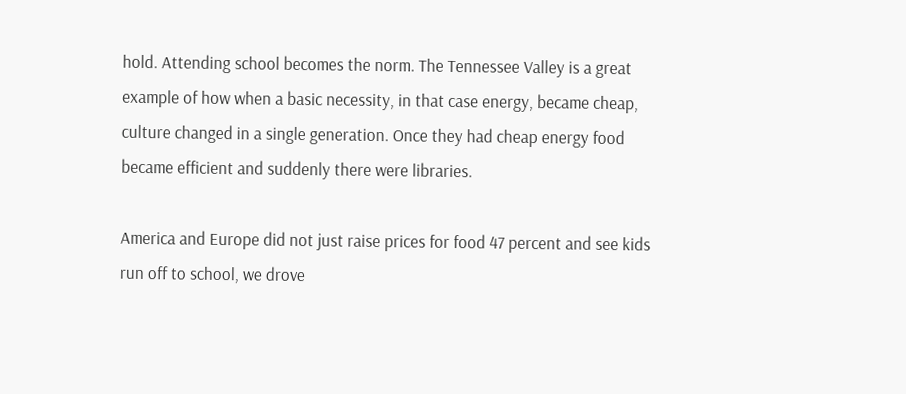hold. Attending school becomes the norm. The Tennessee Valley is a great example of how when a basic necessity, in that case energy, became cheap, culture changed in a single generation. Once they had cheap energy food became efficient and suddenly there were libraries.

America and Europe did not just raise prices for food 47 percent and see kids run off to school, we drove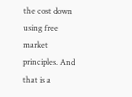the cost down using free market principles. And that is a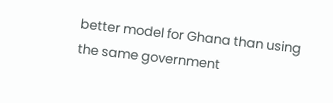better model for Ghana than using the same government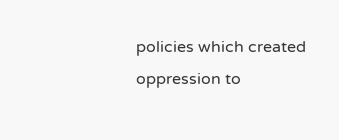policies which created oppression to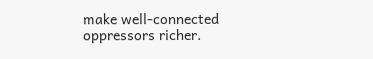make well-connected oppressors richer.